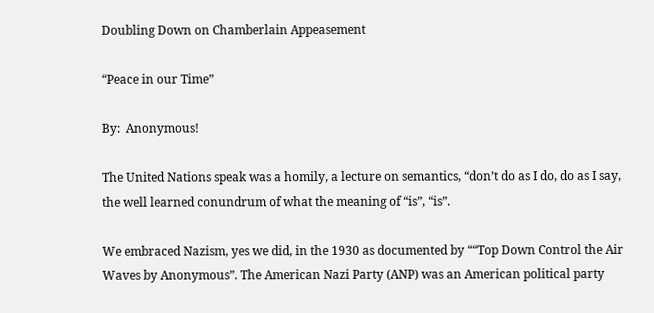Doubling Down on Chamberlain Appeasement

“Peace in our Time”

By:  Anonymous!

The United Nations speak was a homily, a lecture on semantics, “don’t do as I do, do as I say, the well learned conundrum of what the meaning of “is”, “is”.

We embraced Nazism, yes we did, in the 1930 as documented by ““Top Down Control the Air Waves by Anonymous”. The American Nazi Party (ANP) was an American political party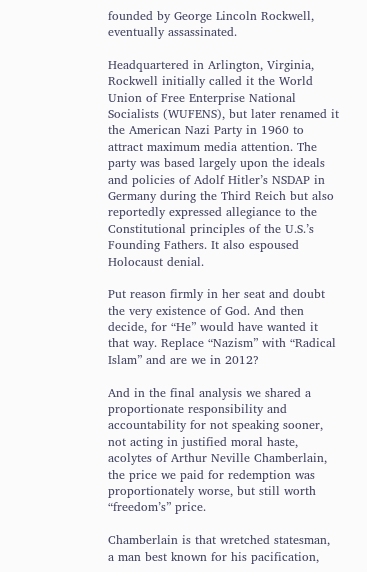founded by George Lincoln Rockwell, eventually assassinated.

Headquartered in Arlington, Virginia, Rockwell initially called it the World Union of Free Enterprise National Socialists (WUFENS), but later renamed it the American Nazi Party in 1960 to attract maximum media attention. The party was based largely upon the ideals and policies of Adolf Hitler’s NSDAP in Germany during the Third Reich but also reportedly expressed allegiance to the Constitutional principles of the U.S.’s Founding Fathers. It also espoused Holocaust denial.

Put reason firmly in her seat and doubt the very existence of God. And then decide, for “He” would have wanted it that way. Replace “Nazism” with “Radical Islam” and are we in 2012?

And in the final analysis we shared a proportionate responsibility and accountability for not speaking sooner, not acting in justified moral haste, acolytes of Arthur Neville Chamberlain, the price we paid for redemption was proportionately worse, but still worth “freedom’s” price.

Chamberlain is that wretched statesman, a man best known for his pacification,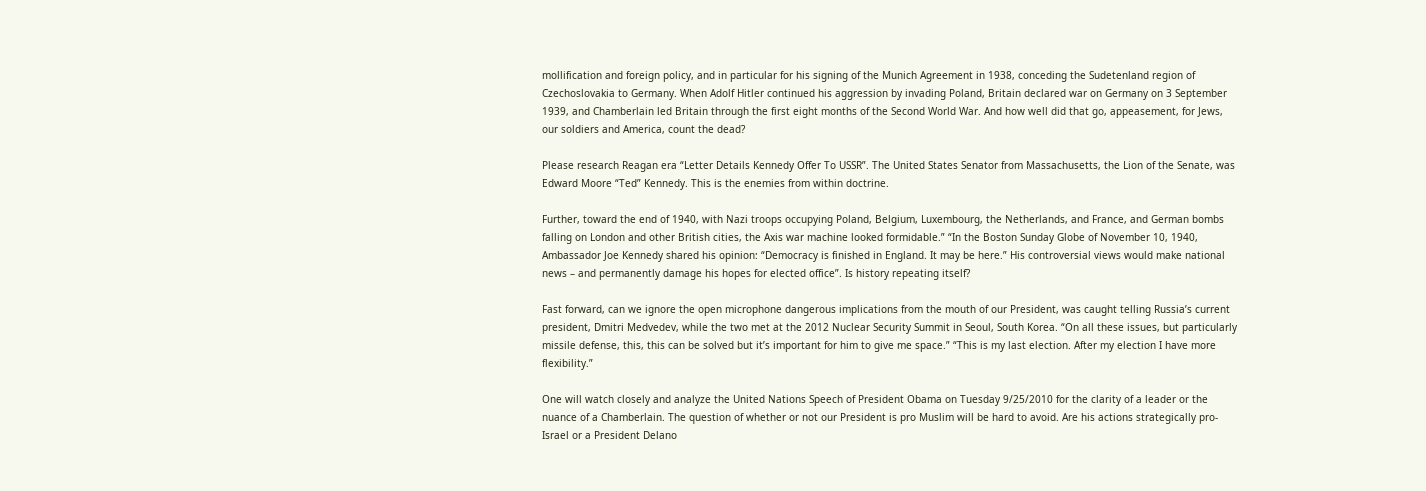mollification and foreign policy, and in particular for his signing of the Munich Agreement in 1938, conceding the Sudetenland region of Czechoslovakia to Germany. When Adolf Hitler continued his aggression by invading Poland, Britain declared war on Germany on 3 September 1939, and Chamberlain led Britain through the first eight months of the Second World War. And how well did that go, appeasement, for Jews, our soldiers and America, count the dead?

Please research Reagan era “Letter Details Kennedy Offer To USSR”. The United States Senator from Massachusetts, the Lion of the Senate, was Edward Moore “Ted” Kennedy. This is the enemies from within doctrine.

Further, toward the end of 1940, with Nazi troops occupying Poland, Belgium, Luxembourg, the Netherlands, and France, and German bombs falling on London and other British cities, the Axis war machine looked formidable.” “In the Boston Sunday Globe of November 10, 1940, Ambassador Joe Kennedy shared his opinion: “Democracy is finished in England. It may be here.” His controversial views would make national news – and permanently damage his hopes for elected office”. Is history repeating itself?

Fast forward, can we ignore the open microphone dangerous implications from the mouth of our President, was caught telling Russia’s current president, Dmitri Medvedev, while the two met at the 2012 Nuclear Security Summit in Seoul, South Korea. “On all these issues, but particularly missile defense, this, this can be solved but it’s important for him to give me space.” “This is my last election. After my election I have more flexibility.”

One will watch closely and analyze the United Nations Speech of President Obama on Tuesday 9/25/2010 for the clarity of a leader or the nuance of a Chamberlain. The question of whether or not our President is pro Muslim will be hard to avoid. Are his actions strategically pro-Israel or a President Delano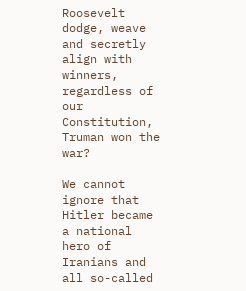Roosevelt dodge, weave and secretly align with winners, regardless of our Constitution, Truman won the war?

We cannot ignore that Hitler became a national hero of Iranians and all so-called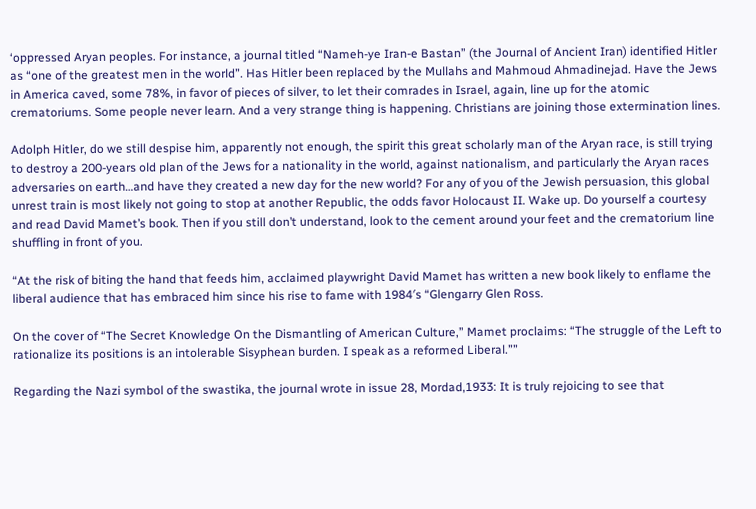‘oppressed Aryan peoples. For instance, a journal titled “Nameh-ye Iran-e Bastan” (the Journal of Ancient Iran) identified Hitler as “one of the greatest men in the world”. Has Hitler been replaced by the Mullahs and Mahmoud Ahmadinejad. Have the Jews in America caved, some 78%, in favor of pieces of silver, to let their comrades in Israel, again, line up for the atomic crematoriums. Some people never learn. And a very strange thing is happening. Christians are joining those extermination lines.

Adolph Hitler, do we still despise him, apparently not enough, the spirit this great scholarly man of the Aryan race, is still trying to destroy a 200-years old plan of the Jews for a nationality in the world, against nationalism, and particularly the Aryan races adversaries on earth…and have they created a new day for the new world? For any of you of the Jewish persuasion, this global unrest train is most likely not going to stop at another Republic, the odds favor Holocaust II. Wake up. Do yourself a courtesy and read David Mamet’s book. Then if you still don’t understand, look to the cement around your feet and the crematorium line shuffling in front of you.

“At the risk of biting the hand that feeds him, acclaimed playwright David Mamet has written a new book likely to enflame the liberal audience that has embraced him since his rise to fame with 1984′s “Glengarry Glen Ross.

On the cover of “The Secret Knowledge On the Dismantling of American Culture,” Mamet proclaims: “The struggle of the Left to rationalize its positions is an intolerable Sisyphean burden. I speak as a reformed Liberal.””

Regarding the Nazi symbol of the swastika, the journal wrote in issue 28, Mordad,1933: It is truly rejoicing to see that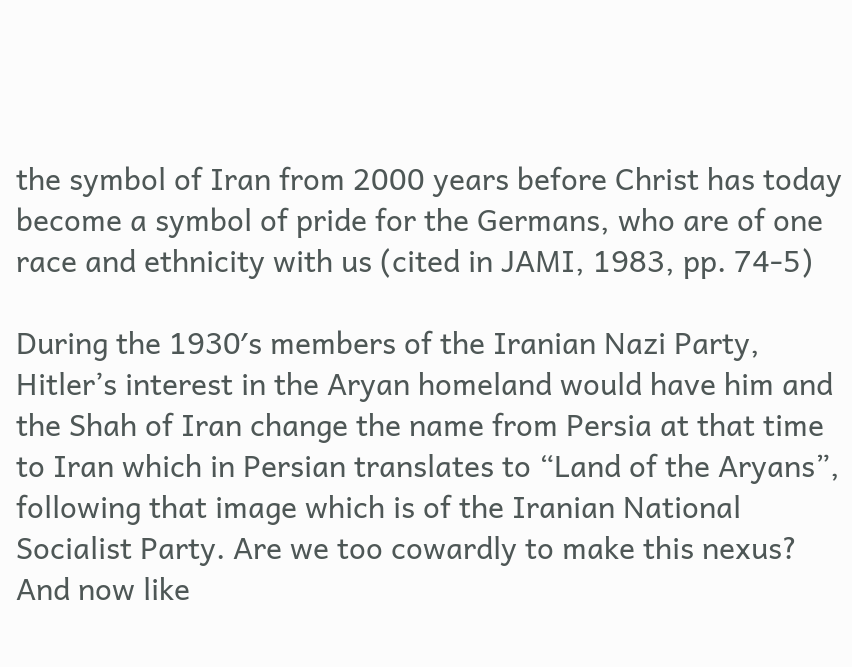the symbol of Iran from 2000 years before Christ has today become a symbol of pride for the Germans, who are of one race and ethnicity with us (cited in JAMI, 1983, pp. 74-5)

During the 1930′s members of the Iranian Nazi Party, Hitler’s interest in the Aryan homeland would have him and the Shah of Iran change the name from Persia at that time to Iran which in Persian translates to “Land of the Aryans”, following that image which is of the Iranian National Socialist Party. Are we too cowardly to make this nexus? And now like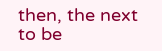then, the next to be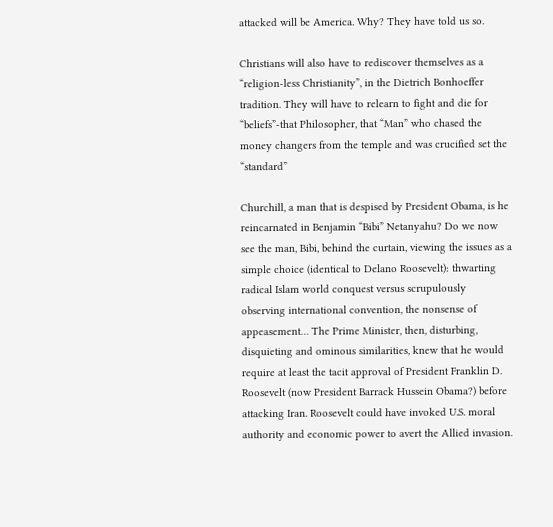attacked will be America. Why? They have told us so.

Christians will also have to rediscover themselves as a “religion-less Christianity”, in the Dietrich Bonhoeffer tradition. They will have to relearn to fight and die for “beliefs”-that Philosopher, that “Man” who chased the money changers from the temple and was crucified set the “standard”

Churchill, a man that is despised by President Obama, is he reincarnated in Benjamin “Bibi” Netanyahu? Do we now see the man, Bibi, behind the curtain, viewing the issues as a simple choice (identical to Delano Roosevelt): thwarting radical Islam world conquest versus scrupulously observing international convention, the nonsense of appeasement… The Prime Minister, then, disturbing, disquieting and ominous similarities, knew that he would require at least the tacit approval of President Franklin D. Roosevelt (now President Barrack Hussein Obama?) before attacking Iran. Roosevelt could have invoked U.S. moral authority and economic power to avert the Allied invasion.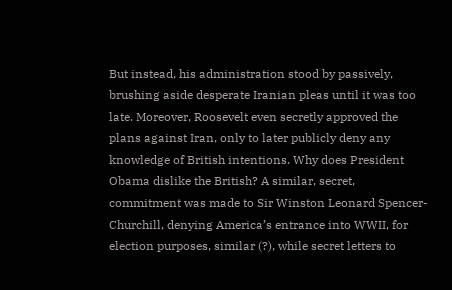But instead, his administration stood by passively, brushing aside desperate Iranian pleas until it was too late. Moreover, Roosevelt even secretly approved the plans against Iran, only to later publicly deny any knowledge of British intentions. Why does President Obama dislike the British? A similar, secret, commitment was made to Sir Winston Leonard Spencer-Churchill, denying America’s entrance into WWII, for election purposes, similar (?), while secret letters to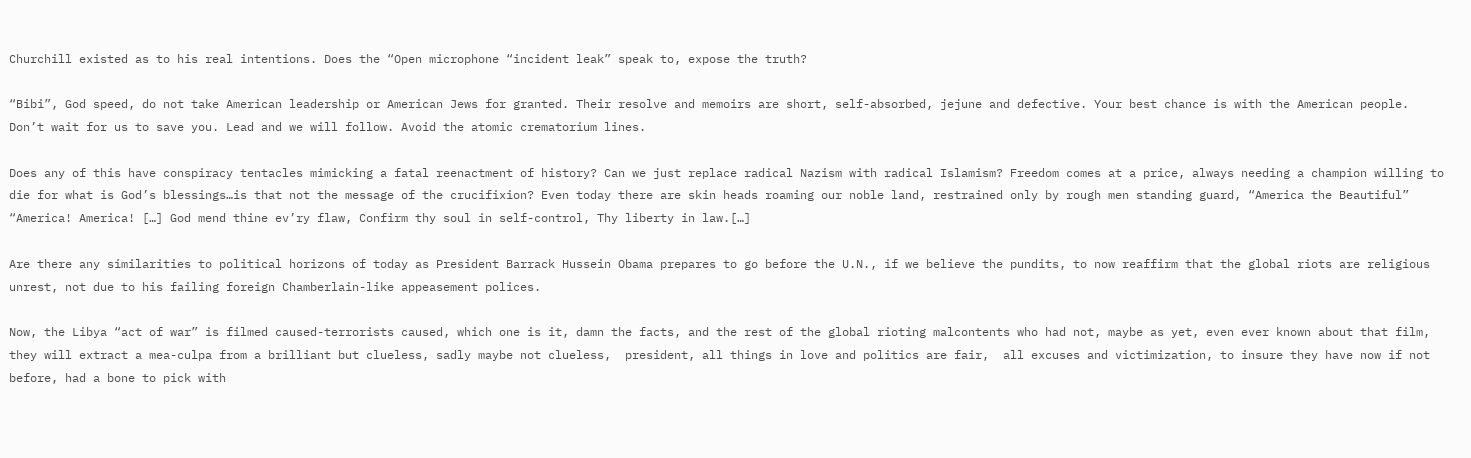Churchill existed as to his real intentions. Does the “Open microphone “incident leak” speak to, expose the truth?

“Bibi”, God speed, do not take American leadership or American Jews for granted. Their resolve and memoirs are short, self-absorbed, jejune and defective. Your best chance is with the American people. Don’t wait for us to save you. Lead and we will follow. Avoid the atomic crematorium lines.

Does any of this have conspiracy tentacles mimicking a fatal reenactment of history? Can we just replace radical Nazism with radical Islamism? Freedom comes at a price, always needing a champion willing to die for what is God’s blessings…is that not the message of the crucifixion? Even today there are skin heads roaming our noble land, restrained only by rough men standing guard, “America the Beautiful” “America! America! […] God mend thine ev’ry flaw, Confirm thy soul in self-control, Thy liberty in law.[…]

Are there any similarities to political horizons of today as President Barrack Hussein Obama prepares to go before the U.N., if we believe the pundits, to now reaffirm that the global riots are religious unrest, not due to his failing foreign Chamberlain-like appeasement polices.

Now, the Libya “act of war” is filmed caused-terrorists caused, which one is it, damn the facts, and the rest of the global rioting malcontents who had not, maybe as yet, even ever known about that film, they will extract a mea-culpa from a brilliant but clueless, sadly maybe not clueless,  president, all things in love and politics are fair,  all excuses and victimization, to insure they have now if not before, had a bone to pick with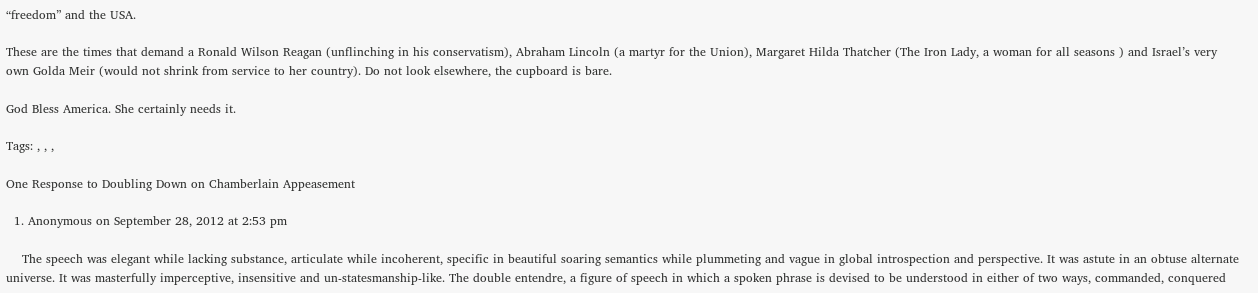“freedom” and the USA.

These are the times that demand a Ronald Wilson Reagan (unflinching in his conservatism), Abraham Lincoln (a martyr for the Union), Margaret Hilda Thatcher (The Iron Lady, a woman for all seasons ) and Israel’s very own Golda Meir (would not shrink from service to her country). Do not look elsewhere, the cupboard is bare.

God Bless America. She certainly needs it.

Tags: , , ,

One Response to Doubling Down on Chamberlain Appeasement

  1. Anonymous on September 28, 2012 at 2:53 pm

    The speech was elegant while lacking substance, articulate while incoherent, specific in beautiful soaring semantics while plummeting and vague in global introspection and perspective. It was astute in an obtuse alternate universe. It was masterfully imperceptive, insensitive and un-statesmanship-like. The double entendre, a figure of speech in which a spoken phrase is devised to be understood in either of two ways, commanded, conquered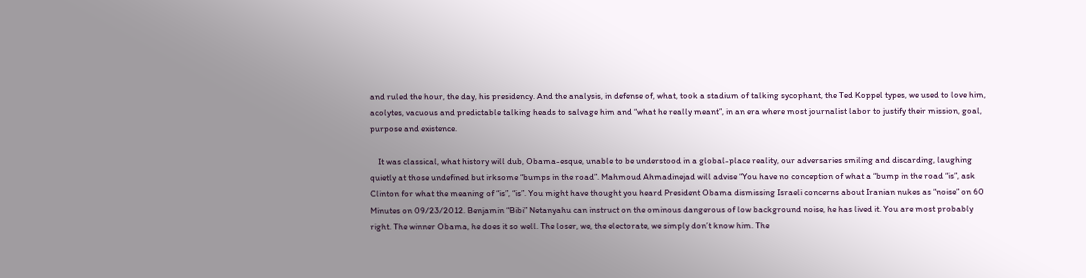and ruled the hour, the day, his presidency. And the analysis, in defense of, what, took a stadium of talking sycophant, the Ted Koppel types, we used to love him, acolytes, vacuous and predictable talking heads to salvage him and “what he really meant”, in an era where most journalist labor to justify their mission, goal, purpose and existence.

    It was classical, what history will dub, Obama-esque, unable to be understood in a global-place reality, our adversaries smiling and discarding, laughing quietly at those undefined but irksome “bumps in the road”. Mahmoud Ahmadinejad will advise “You have no conception of what a “bump in the road “is”, ask Clinton for what the meaning of “is”, “is”. You might have thought you heard President Obama dismissing Israeli concerns about Iranian nukes as “noise” on 60 Minutes on 09/23/2012. Benjamin “Bibi” Netanyahu can instruct on the ominous dangerous of low background noise, he has lived it. You are most probably right. The winner Obama, he does it so well. The loser, we, the electorate, we simply don’t know him. The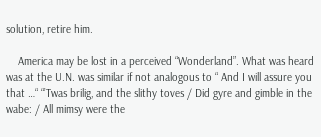solution, retire him.

    America may be lost in a perceived “Wonderland”. What was heard was at the U.N. was similar if not analogous to “ And I will assure you that …“ “’Twas brilig, and the slithy toves / Did gyre and gimble in the wabe: / All mimsy were the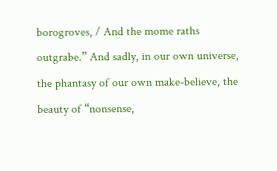borogroves, / And the mome raths outgrabe.” And sadly, in our own universe, the phantasy of our own make-believe, the beauty of “nonsense,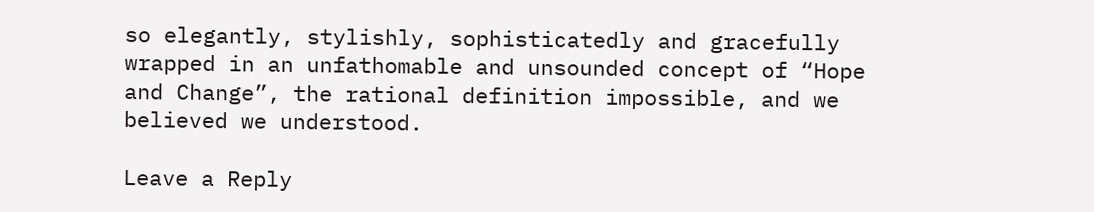so elegantly, stylishly, sophisticatedly and gracefully wrapped in an unfathomable and unsounded concept of “Hope and Change”, the rational definition impossible, and we believed we understood.

Leave a Reply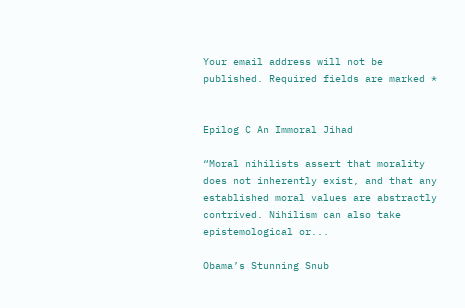Your email address will not be published. Required fields are marked *


Epilog C An Immoral Jihad

“Moral nihilists assert that morality does not inherently exist, and that any established moral values are abstractly contrived. Nihilism can also take epistemological or...

Obama’s Stunning Snub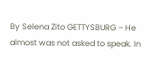By Selena Zito GETTYSBURG – He almost was not asked to speak. In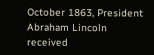October 1863, President Abraham Lincoln received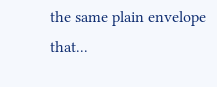the same plain envelope that...